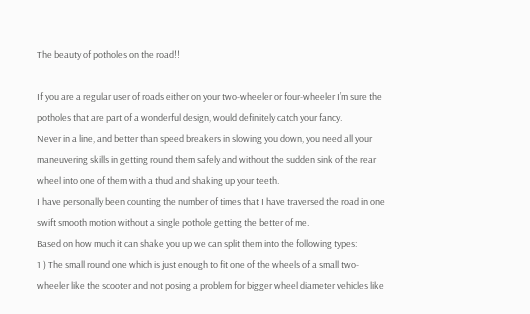The beauty of potholes on the road!!

If you are a regular user of roads either on your two-wheeler or four-wheeler I’m sure the potholes that are part of a wonderful design, would definitely catch your fancy.
Never in a line, and better than speed breakers in slowing you down, you need all your maneuvering skills in getting round them safely and without the sudden sink of the rear wheel into one of them with a thud and shaking up your teeth.
I have personally been counting the number of times that I have traversed the road in one swift smooth motion without a single pothole getting the better of me.
Based on how much it can shake you up we can split them into the following types:
1 ) The small round one which is just enough to fit one of the wheels of a small two-wheeler like the scooter and not posing a problem for bigger wheel diameter vehicles like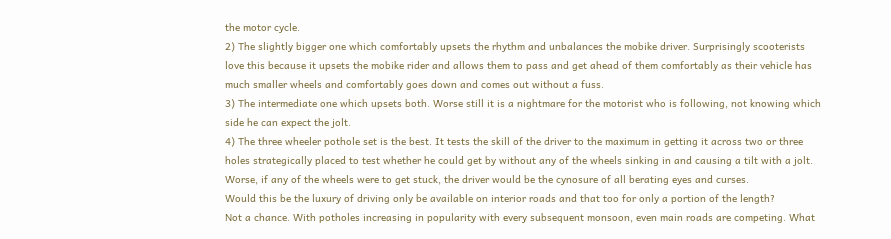the motor cycle.
2) The slightly bigger one which comfortably upsets the rhythm and unbalances the mobike driver. Surprisingly scooterists love this because it upsets the mobike rider and allows them to pass and get ahead of them comfortably as their vehicle has much smaller wheels and comfortably goes down and comes out without a fuss.
3) The intermediate one which upsets both. Worse still it is a nightmare for the motorist who is following, not knowing which side he can expect the jolt.
4) The three wheeler pothole set is the best. It tests the skill of the driver to the maximum in getting it across two or three holes strategically placed to test whether he could get by without any of the wheels sinking in and causing a tilt with a jolt. Worse, if any of the wheels were to get stuck, the driver would be the cynosure of all berating eyes and curses.
Would this be the luxury of driving only be available on interior roads and that too for only a portion of the length?
Not a chance. With potholes increasing in popularity with every subsequent monsoon, even main roads are competing. What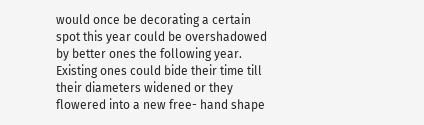would once be decorating a certain spot this year could be overshadowed by better ones the following year. Existing ones could bide their time till their diameters widened or they flowered into a new free- hand shape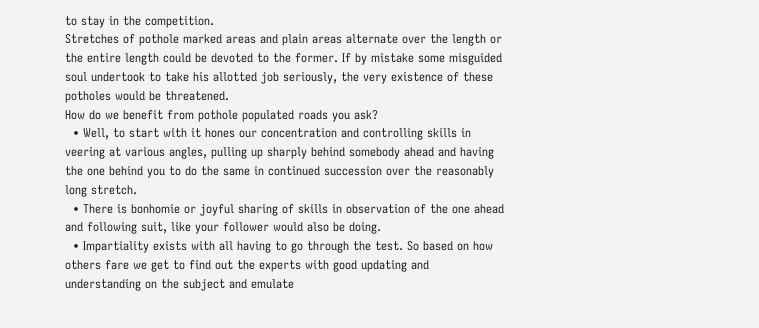to stay in the competition.
Stretches of pothole marked areas and plain areas alternate over the length or the entire length could be devoted to the former. If by mistake some misguided soul undertook to take his allotted job seriously, the very existence of these potholes would be threatened.
How do we benefit from pothole populated roads you ask?
  • Well, to start with it hones our concentration and controlling skills in veering at various angles, pulling up sharply behind somebody ahead and having the one behind you to do the same in continued succession over the reasonably long stretch.
  • There is bonhomie or joyful sharing of skills in observation of the one ahead and following suit, like your follower would also be doing.
  • Impartiality exists with all having to go through the test. So based on how others fare we get to find out the experts with good updating and understanding on the subject and emulate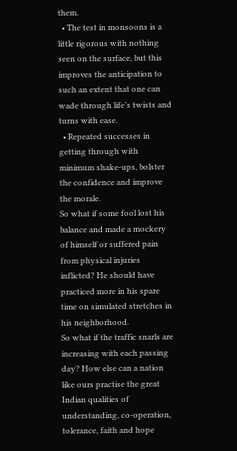them.
  • The test in monsoons is a little rigorous with nothing seen on the surface, but this improves the anticipation to such an extent that one can wade through life’s twists and turns with ease.
  • Repeated successes in getting through with minimum shake-ups, bolster the confidence and improve the morale.
So what if some fool lost his balance and made a mockery of himself or suffered pain from physical injuries inflicted? He should have practiced more in his spare time on simulated stretches in his neighborhood.
So what if the traffic snarls are increasing with each passing day? How else can a nation like ours practise the great Indian qualities of understanding, co-operation, tolerance, faith and hope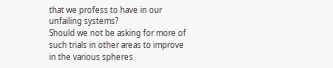that we profess to have in our unfailing systems?
Should we not be asking for more of such trials in other areas to improve in the various spheres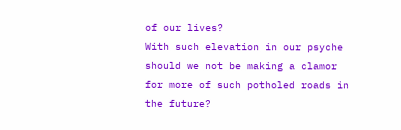of our lives?
With such elevation in our psyche should we not be making a clamor for more of such potholed roads in the future?